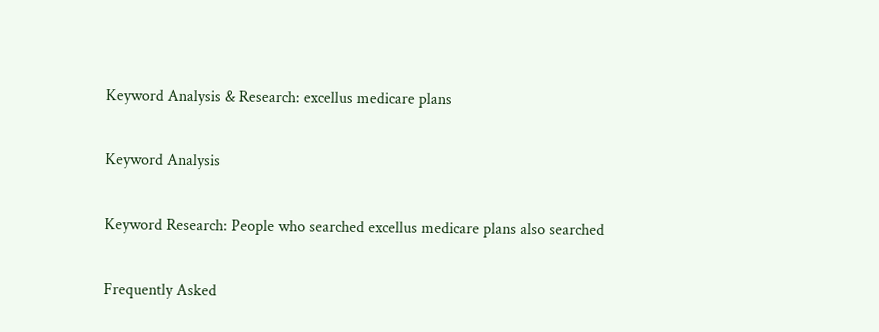Keyword Analysis & Research: excellus medicare plans

Keyword Analysis

Keyword Research: People who searched excellus medicare plans also searched

Frequently Asked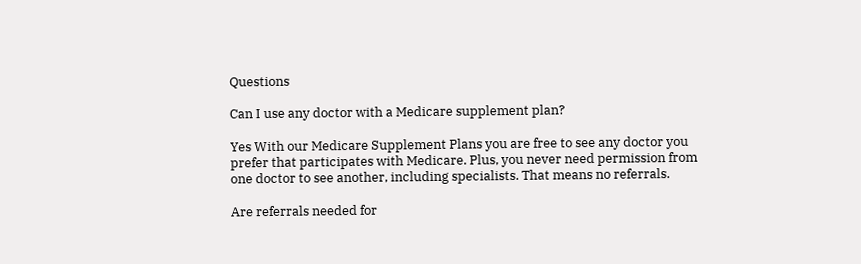Questions

Can I use any doctor with a Medicare supplement plan?

Yes With our Medicare Supplement Plans you are free to see any doctor you prefer that participates with Medicare. Plus, you never need permission from one doctor to see another, including specialists. That means no referrals.

Are referrals needed for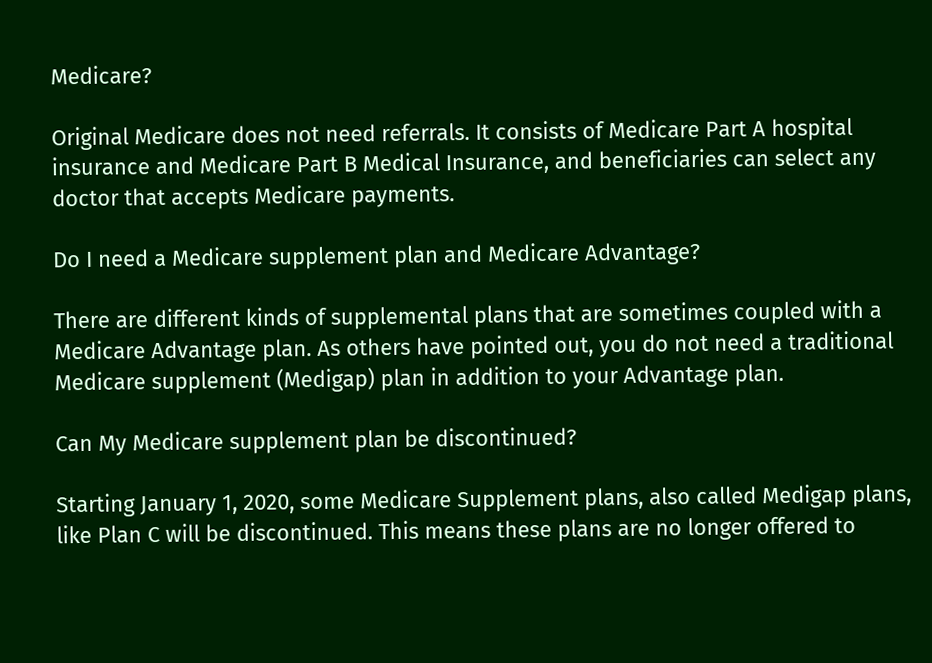Medicare?

Original Medicare does not need referrals. It consists of Medicare Part A hospital insurance and Medicare Part B Medical Insurance, and beneficiaries can select any doctor that accepts Medicare payments.

Do I need a Medicare supplement plan and Medicare Advantage?

There are different kinds of supplemental plans that are sometimes coupled with a Medicare Advantage plan. As others have pointed out, you do not need a traditional Medicare supplement (Medigap) plan in addition to your Advantage plan.

Can My Medicare supplement plan be discontinued?

Starting January 1, 2020, some Medicare Supplement plans, also called Medigap plans, like Plan C will be discontinued. This means these plans are no longer offered to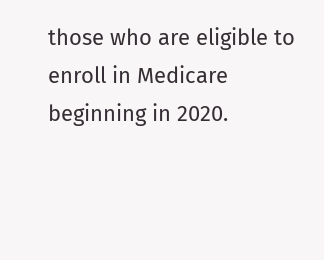those who are eligible to enroll in Medicare beginning in 2020.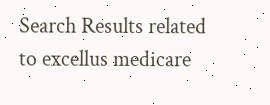Search Results related to excellus medicare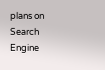plans on Search Engine